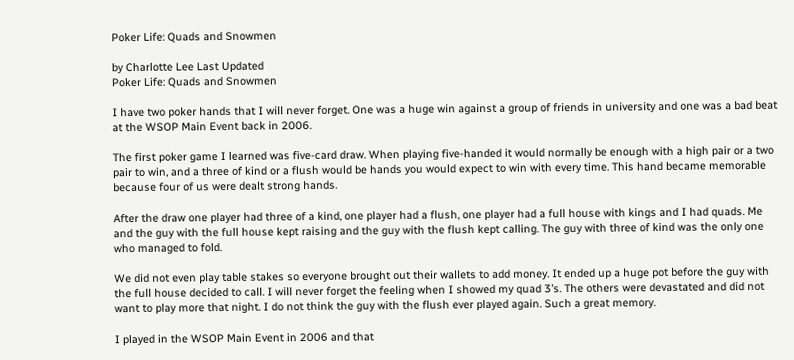Poker Life: Quads and Snowmen

by Charlotte Lee Last Updated
Poker Life: Quads and Snowmen

I have two poker hands that I will never forget. One was a huge win against a group of friends in university and one was a bad beat at the WSOP Main Event back in 2006.

The first poker game I learned was five-card draw. When playing five-handed it would normally be enough with a high pair or a two pair to win, and a three of kind or a flush would be hands you would expect to win with every time. This hand became memorable because four of us were dealt strong hands.

After the draw one player had three of a kind, one player had a flush, one player had a full house with kings and I had quads. Me and the guy with the full house kept raising and the guy with the flush kept calling. The guy with three of kind was the only one who managed to fold.

We did not even play table stakes so everyone brought out their wallets to add money. It ended up a huge pot before the guy with the full house decided to call. I will never forget the feeling when I showed my quad 3’s. The others were devastated and did not want to play more that night. I do not think the guy with the flush ever played again. Such a great memory.

I played in the WSOP Main Event in 2006 and that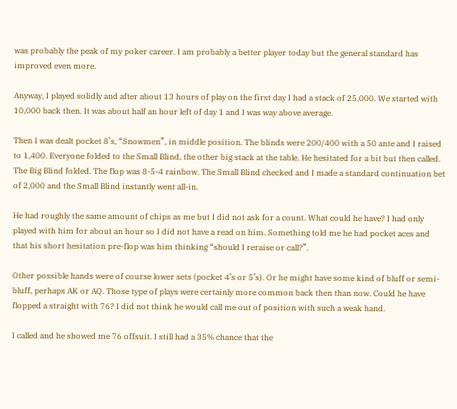was probably the peak of my poker career. I am probably a better player today but the general standard has improved even more.

Anyway, I played solidly and after about 13 hours of play on the first day I had a stack of 25,000. We started with 10,000 back then. It was about half an hour left of day 1 and I was way above average.

Then I was dealt pocket 8’s, “Snowmen”, in middle position. The blinds were 200/400 with a 50 ante and I raised to 1,400. Everyone folded to the Small Blind, the other big stack at the table. He hesitated for a bit but then called. The Big Blind folded. The flop was 8-5-4 rainbow. The Small Blind checked and I made a standard continuation bet of 2,000 and the Small Blind instantly went all-in.

He had roughly the same amount of chips as me but I did not ask for a count. What could he have? I had only played with him for about an hour so I did not have a read on him. Something told me he had pocket aces and that his short hesitation pre-flop was him thinking “should I reraise or call?”.

Other possible hands were of course lower sets (pocket 4’s or 5’s). Or he might have some kind of bluff or semi-bluff, perhaps AK or AQ. Those type of plays were certainly more common back then than now. Could he have flopped a straight with 76? I did not think he would call me out of position with such a weak hand.

I called and he showed me 76 offsuit. I still had a 35% chance that the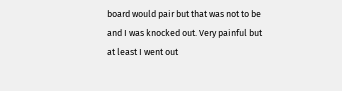board would pair but that was not to be and I was knocked out. Very painful but at least I went out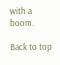with a boom.

Back to top